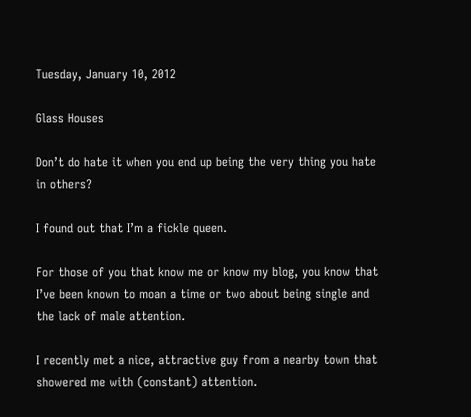Tuesday, January 10, 2012

Glass Houses

Don’t do hate it when you end up being the very thing you hate in others?

I found out that I’m a fickle queen.

For those of you that know me or know my blog, you know that I’ve been known to moan a time or two about being single and the lack of male attention.

I recently met a nice, attractive guy from a nearby town that showered me with (constant) attention.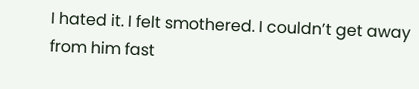I hated it. I felt smothered. I couldn’t get away from him fast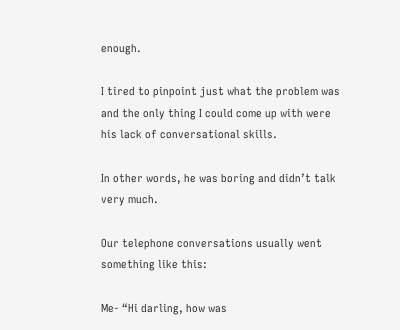enough.

I tired to pinpoint just what the problem was and the only thing I could come up with were his lack of conversational skills.

In other words, he was boring and didn’t talk very much.

Our telephone conversations usually went something like this:

Me- “Hi darling, how was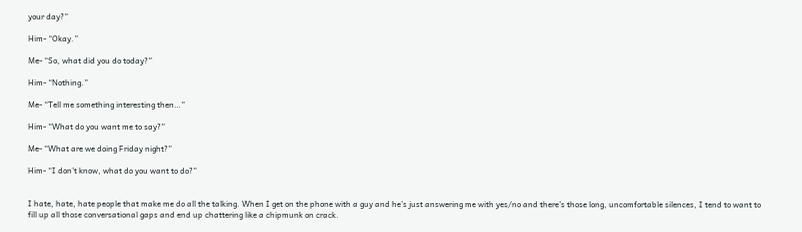your day?”

Him- “Okay.”

Me- “So, what did you do today?”

Him- “Nothing.”

Me- “Tell me something interesting then…”

Him- “What do you want me to say?”

Me- “What are we doing Friday night?”

Him- “I don’t know, what do you want to do?”


I hate, hate, hate people that make me do all the talking. When I get on the phone with a guy and he’s just answering me with yes/no and there’s those long, uncomfortable silences, I tend to want to fill up all those conversational gaps and end up chattering like a chipmunk on crack.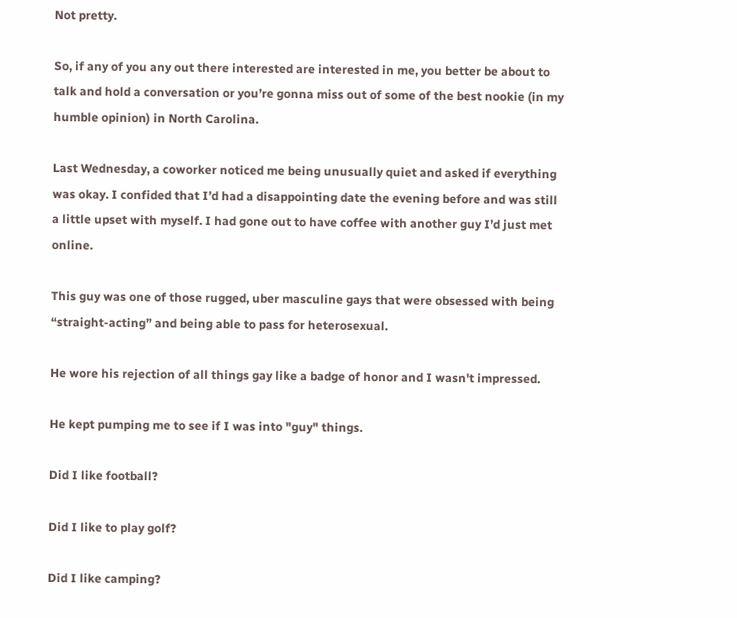Not pretty.

So, if any of you any out there interested are interested in me, you better be about to talk and hold a conversation or you’re gonna miss out of some of the best nookie (in my humble opinion) in North Carolina.

Last Wednesday, a coworker noticed me being unusually quiet and asked if everything was okay. I confided that I’d had a disappointing date the evening before and was still a little upset with myself. I had gone out to have coffee with another guy I’d just met online.

This guy was one of those rugged, uber masculine gays that were obsessed with being “straight-acting” and being able to pass for heterosexual.

He wore his rejection of all things gay like a badge of honor and I wasn't impressed.

He kept pumping me to see if I was into "guy" things.

Did I like football?

Did I like to play golf?

Did I like camping?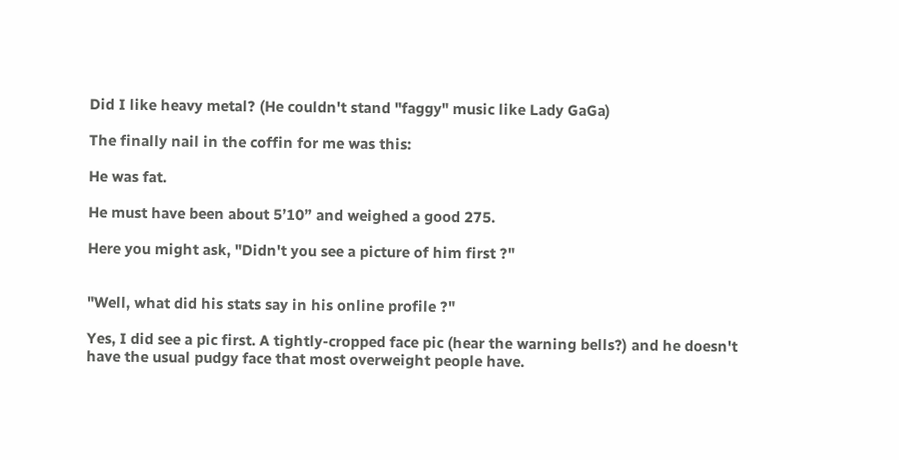Did I like heavy metal? (He couldn't stand "faggy" music like Lady GaGa)

The finally nail in the coffin for me was this:

He was fat.

He must have been about 5’10” and weighed a good 275.

Here you might ask, "Didn't you see a picture of him first ?"


"Well, what did his stats say in his online profile ?"

Yes, I did see a pic first. A tightly-cropped face pic (hear the warning bells?) and he doesn't have the usual pudgy face that most overweight people have.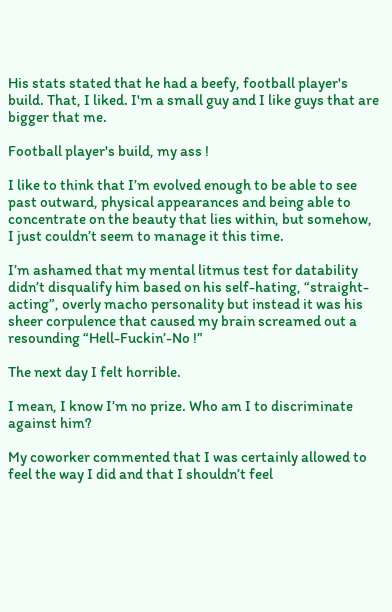His stats stated that he had a beefy, football player's build. That, I liked. I'm a small guy and I like guys that are bigger that me.

Football player's build, my ass !

I like to think that I’m evolved enough to be able to see past outward, physical appearances and being able to concentrate on the beauty that lies within, but somehow, I just couldn’t seem to manage it this time.

I’m ashamed that my mental litmus test for datability didn’t disqualify him based on his self-hating, “straight-acting”, overly macho personality but instead it was his sheer corpulence that caused my brain screamed out a resounding “Hell-Fuckin’-No !”

The next day I felt horrible.

I mean, I know I’m no prize. Who am I to discriminate against him?

My coworker commented that I was certainly allowed to feel the way I did and that I shouldn’t feel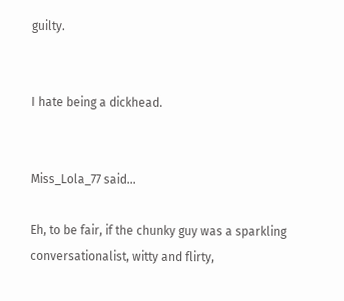guilty.


I hate being a dickhead.


Miss_Lola_77 said...

Eh, to be fair, if the chunky guy was a sparkling conversationalist, witty and flirty,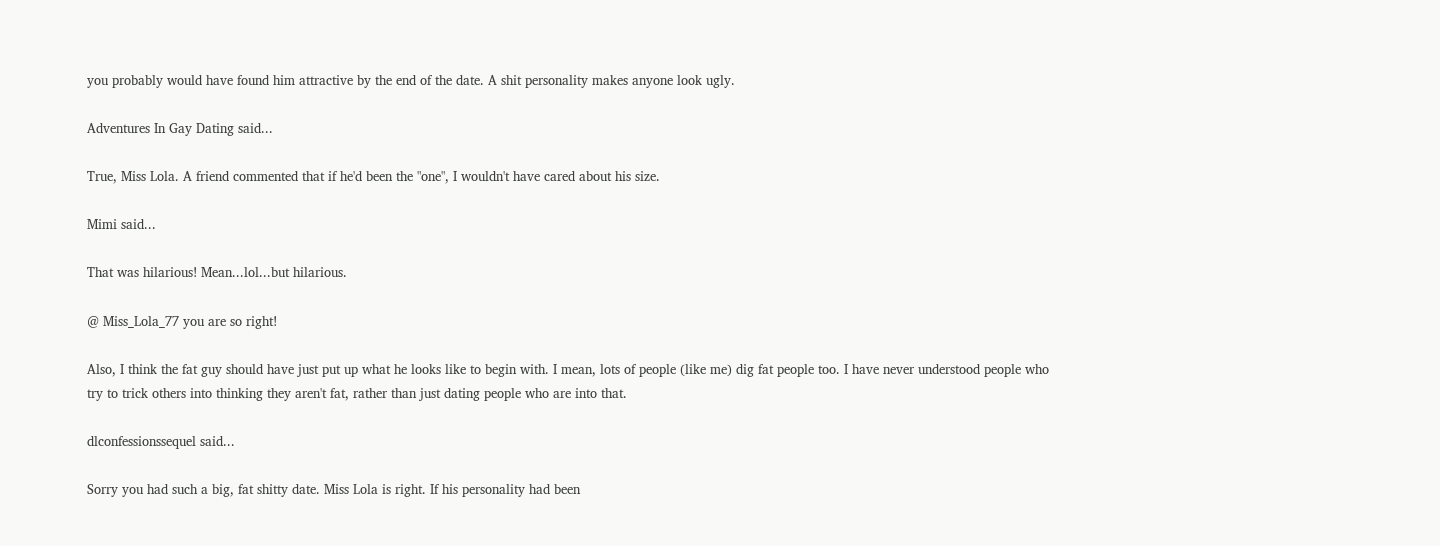you probably would have found him attractive by the end of the date. A shit personality makes anyone look ugly.

Adventures In Gay Dating said...

True, Miss Lola. A friend commented that if he'd been the "one", I wouldn't have cared about his size.

Mimi said...

That was hilarious! Mean...lol...but hilarious.

@ Miss_Lola_77 you are so right!

Also, I think the fat guy should have just put up what he looks like to begin with. I mean, lots of people (like me) dig fat people too. I have never understood people who try to trick others into thinking they aren't fat, rather than just dating people who are into that.

dlconfessionssequel said...

Sorry you had such a big, fat shitty date. Miss Lola is right. If his personality had been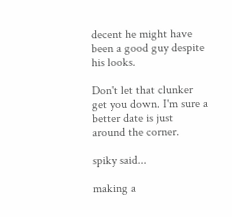decent he might have been a good guy despite his looks.

Don't let that clunker get you down. I'm sure a better date is just around the corner.

spiky said...

making a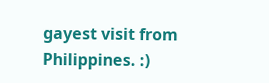gayest visit from Philippines. :)